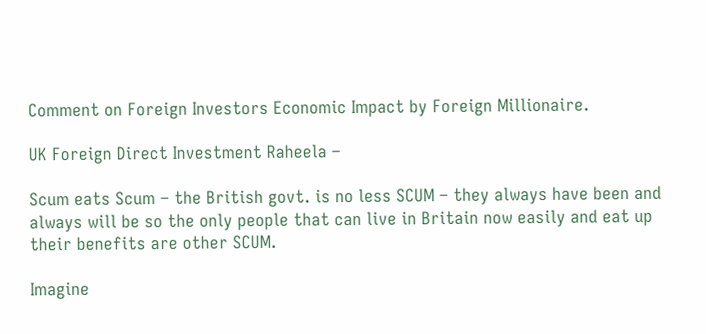Comment on Foreign Investors Economic Impact by Foreign Millionaire.

UK Foreign Direct Investment Raheela –

Scum eats Scum – the British govt. is no less SCUM – they always have been and always will be so the only people that can live in Britain now easily and eat up their benefits are other SCUM.

Imagine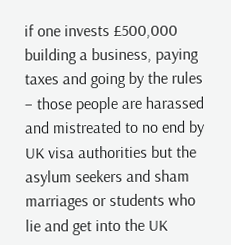if one invests £500,000 building a business, paying taxes and going by the rules – those people are harassed and mistreated to no end by UK visa authorities but the asylum seekers and sham marriages or students who lie and get into the UK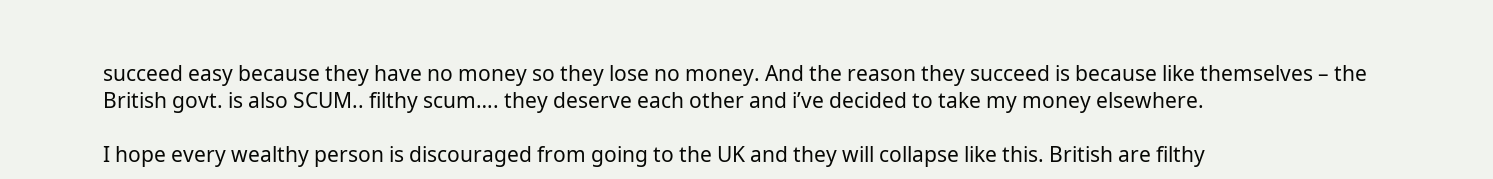succeed easy because they have no money so they lose no money. And the reason they succeed is because like themselves – the British govt. is also SCUM.. filthy scum…. they deserve each other and i’ve decided to take my money elsewhere.

I hope every wealthy person is discouraged from going to the UK and they will collapse like this. British are filthy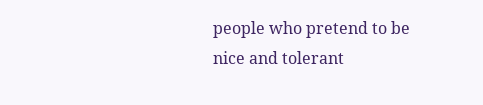people who pretend to be nice and tolerant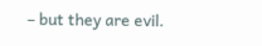– but they are evil.